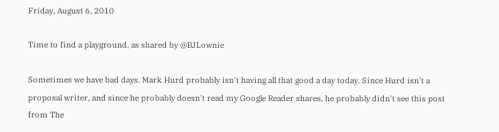Friday, August 6, 2010

Time to find a playground, as shared by @BJLownie

Sometimes we have bad days. Mark Hurd probably isn't having all that good a day today. Since Hurd isn't a proposal writer, and since he probably doesn't read my Google Reader shares, he probably didn't see this post from The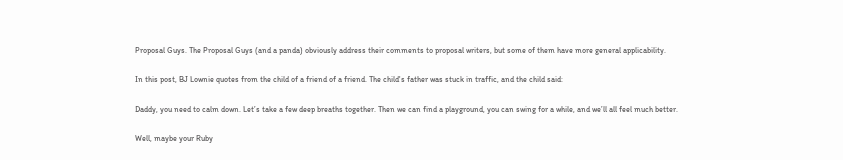Proposal Guys. The Proposal Guys (and a panda) obviously address their comments to proposal writers, but some of them have more general applicability.

In this post, BJ Lownie quotes from the child of a friend of a friend. The child's father was stuck in traffic, and the child said:

Daddy, you need to calm down. Let’s take a few deep breaths together. Then we can find a playground, you can swing for a while, and we’ll all feel much better.

Well, maybe your Ruby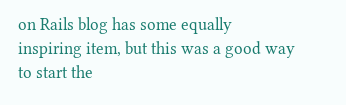on Rails blog has some equally inspiring item, but this was a good way to start the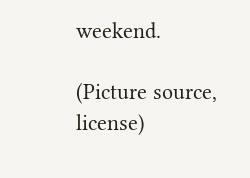weekend.

(Picture source, license)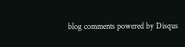blog comments powered by Disqus